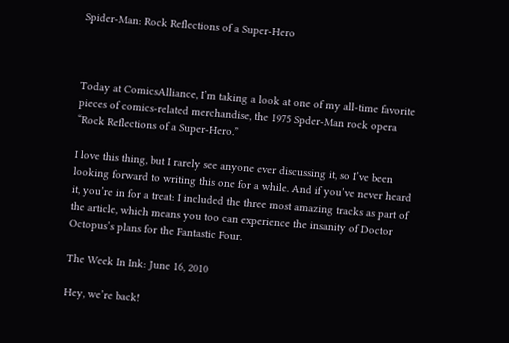Spider-Man: Rock Reflections of a Super-Hero



Today at ComicsAlliance, I’m taking a look at one of my all-time favorite pieces of comics-related merchandise, the 1975 Spder-Man rock opera “Rock Reflections of a Super-Hero.”

I love this thing, but I rarely see anyone ever discussing it, so I’ve been looking forward to writing this one for a while. And if you’ve never heard it, you’re in for a treat: I included the three most amazing tracks as part of the article, which means you too can experience the insanity of Doctor Octopus’s plans for the Fantastic Four.

The Week In Ink: June 16, 2010

Hey, we’re back!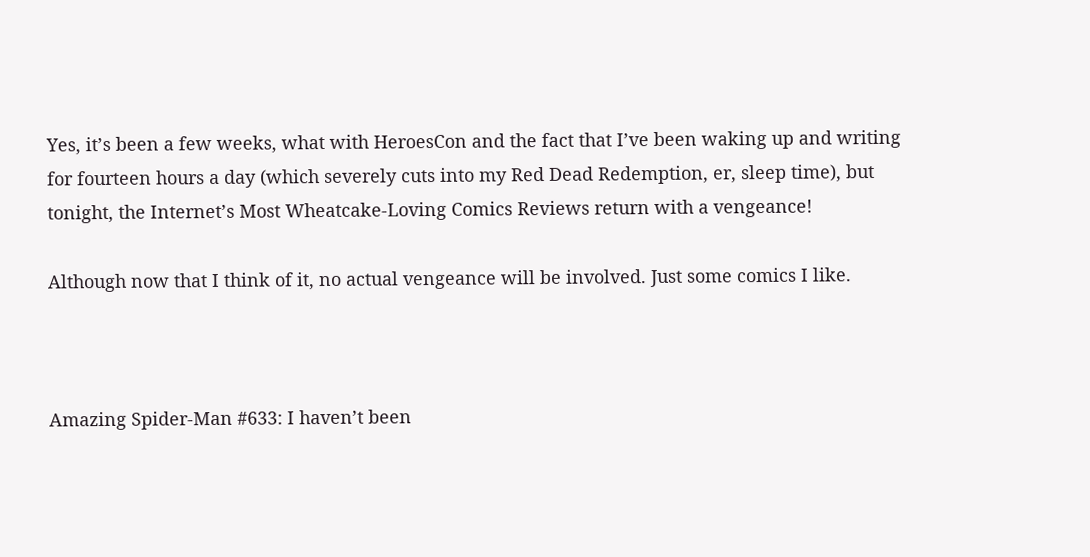Yes, it’s been a few weeks, what with HeroesCon and the fact that I’ve been waking up and writing for fourteen hours a day (which severely cuts into my Red Dead Redemption, er, sleep time), but tonight, the Internet’s Most Wheatcake-Loving Comics Reviews return with a vengeance!

Although now that I think of it, no actual vengeance will be involved. Just some comics I like.



Amazing Spider-Man #633: I haven’t been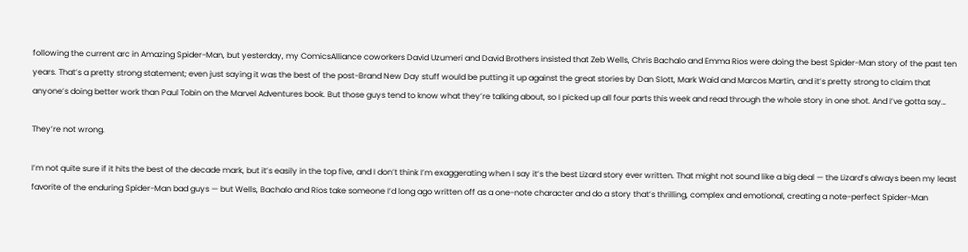following the current arc in Amazing Spider-Man, but yesterday, my ComicsAlliance coworkers David Uzumeri and David Brothers insisted that Zeb Wells, Chris Bachalo and Emma Rios were doing the best Spider-Man story of the past ten years. That’s a pretty strong statement; even just saying it was the best of the post-Brand New Day stuff would be putting it up against the great stories by Dan Slott, Mark Waid and Marcos Martin, and it’s pretty strong to claim that anyone’s doing better work than Paul Tobin on the Marvel Adventures book. But those guys tend to know what they’re talking about, so I picked up all four parts this week and read through the whole story in one shot. And I’ve gotta say…

They’re not wrong.

I’m not quite sure if it hits the best of the decade mark, but it’s easily in the top five, and I don’t think I’m exaggerating when I say it’s the best Lizard story ever written. That might not sound like a big deal — the Lizard’s always been my least favorite of the enduring Spider-Man bad guys — but Wells, Bachalo and Rios take someone I’d long ago written off as a one-note character and do a story that’s thrilling, complex and emotional, creating a note-perfect Spider-Man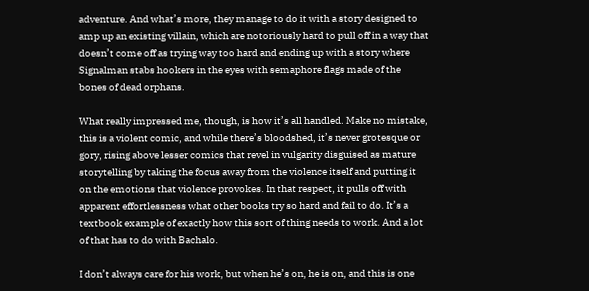adventure. And what’s more, they manage to do it with a story designed to amp up an existing villain, which are notoriously hard to pull off in a way that doesn’t come off as trying way too hard and ending up with a story where Signalman stabs hookers in the eyes with semaphore flags made of the bones of dead orphans.

What really impressed me, though, is how it’s all handled. Make no mistake, this is a violent comic, and while there’s bloodshed, it’s never grotesque or gory, rising above lesser comics that revel in vulgarity disguised as mature storytelling by taking the focus away from the violence itself and putting it on the emotions that violence provokes. In that respect, it pulls off with apparent effortlessness what other books try so hard and fail to do. It’s a textbook example of exactly how this sort of thing needs to work. And a lot of that has to do with Bachalo.

I don’t always care for his work, but when he’s on, he is on, and this is one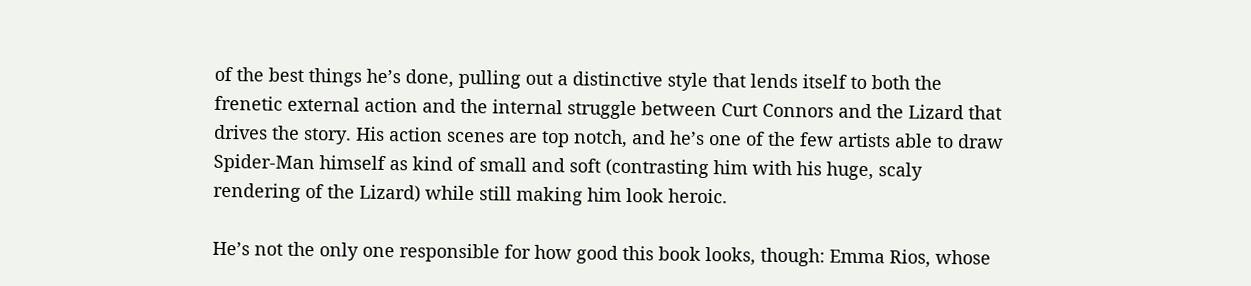of the best things he’s done, pulling out a distinctive style that lends itself to both the frenetic external action and the internal struggle between Curt Connors and the Lizard that drives the story. His action scenes are top notch, and he’s one of the few artists able to draw Spider-Man himself as kind of small and soft (contrasting him with his huge, scaly rendering of the Lizard) while still making him look heroic.

He’s not the only one responsible for how good this book looks, though: Emma Rios, whose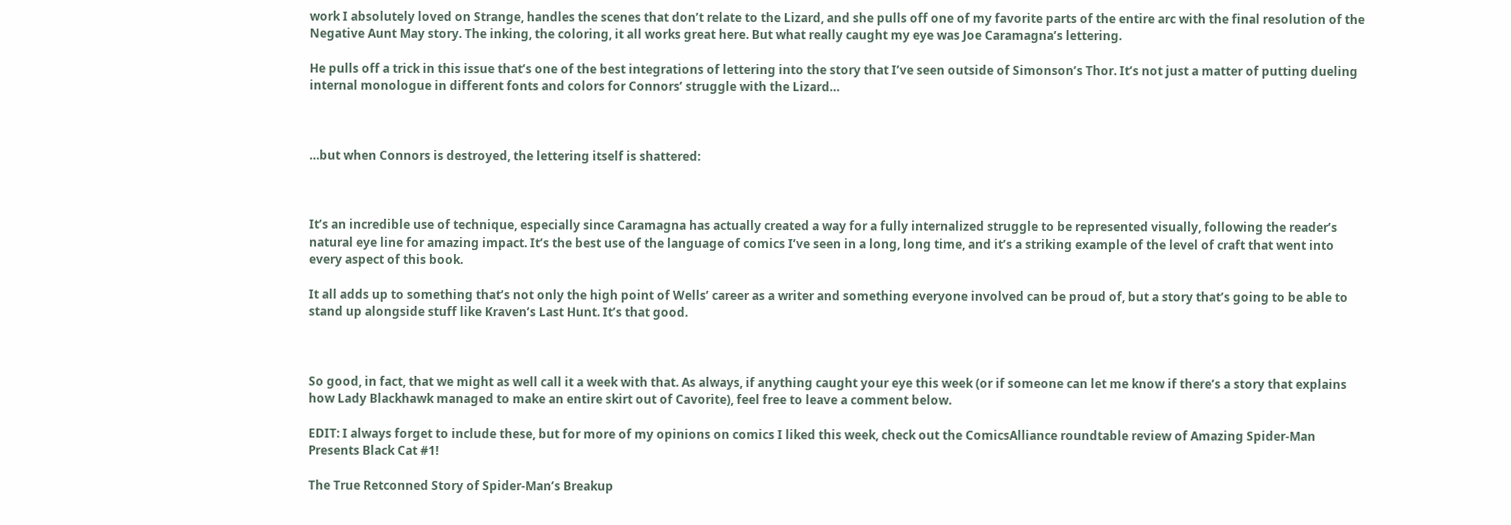work I absolutely loved on Strange, handles the scenes that don’t relate to the Lizard, and she pulls off one of my favorite parts of the entire arc with the final resolution of the Negative Aunt May story. The inking, the coloring, it all works great here. But what really caught my eye was Joe Caramagna’s lettering.

He pulls off a trick in this issue that’s one of the best integrations of lettering into the story that I’ve seen outside of Simonson’s Thor. It’s not just a matter of putting dueling internal monologue in different fonts and colors for Connors’ struggle with the Lizard…



…but when Connors is destroyed, the lettering itself is shattered:



It’s an incredible use of technique, especially since Caramagna has actually created a way for a fully internalized struggle to be represented visually, following the reader’s natural eye line for amazing impact. It’s the best use of the language of comics I’ve seen in a long, long time, and it’s a striking example of the level of craft that went into every aspect of this book.

It all adds up to something that’s not only the high point of Wells’ career as a writer and something everyone involved can be proud of, but a story that’s going to be able to stand up alongside stuff like Kraven’s Last Hunt. It’s that good.



So good, in fact, that we might as well call it a week with that. As always, if anything caught your eye this week (or if someone can let me know if there’s a story that explains how Lady Blackhawk managed to make an entire skirt out of Cavorite), feel free to leave a comment below.

EDIT: I always forget to include these, but for more of my opinions on comics I liked this week, check out the ComicsAlliance roundtable review of Amazing Spider-Man Presents Black Cat #1!

The True Retconned Story of Spider-Man’s Breakup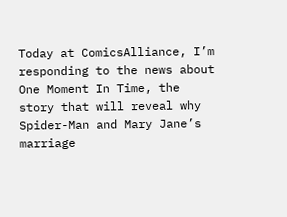Today at ComicsAlliance, I’m responding to the news about One Moment In Time, the story that will reveal why Spider-Man and Mary Jane’s marriage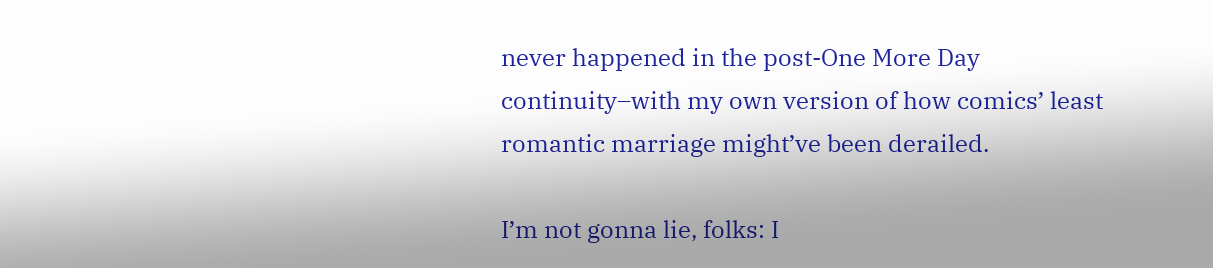never happened in the post-One More Day continuity–with my own version of how comics’ least romantic marriage might’ve been derailed.

I’m not gonna lie, folks: I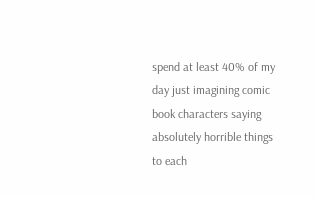spend at least 40% of my day just imagining comic book characters saying absolutely horrible things to each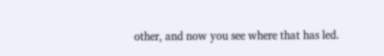other, and now you see where that has led.